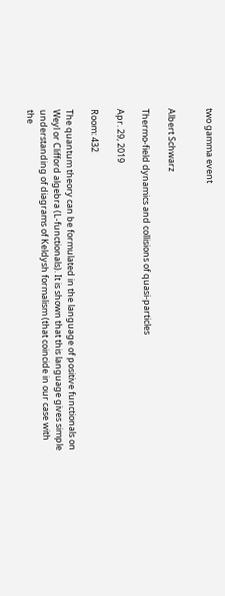two gamma event


Albert Schwarz

Thermo-field dynamics and collisions of quasi-particles

Apr. 29, 2019

Room: 432

The quantum theory can be formulated in the language of positive functionals on Weyl or Clifford algebra (L-functionals). It is shown that this language gives simple understanding of diagrams of Keldysh formalism (that coincide in our case with the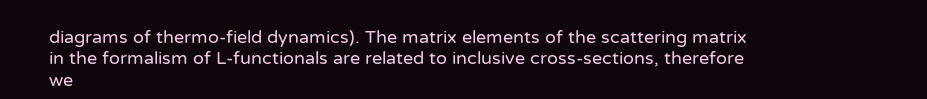diagrams of thermo-field dynamics). The matrix elements of the scattering matrix in the formalism of L-functionals are related to inclusive cross-sections, therefore we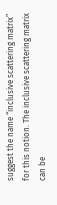suggest the name “inclusive scattering matrix” for this notion. The inclusive scattering matrix can be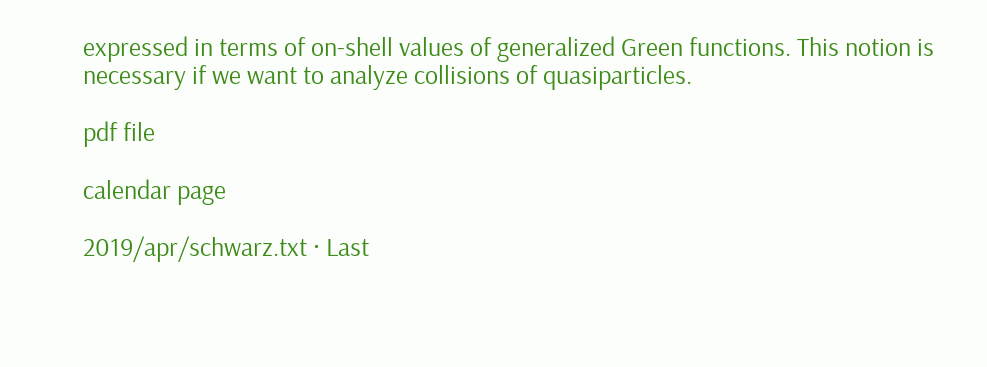expressed in terms of on-shell values of generalized Green functions. This notion is necessary if we want to analyze collisions of quasiparticles.

pdf file

calendar page

2019/apr/schwarz.txt · Last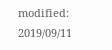modified: 2019/09/11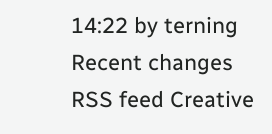14:22 by terning
Recent changes RSS feed Creative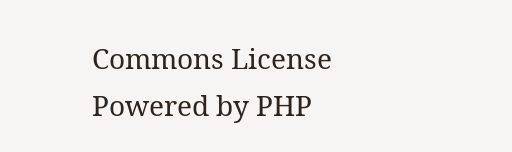Commons License Powered by PHP